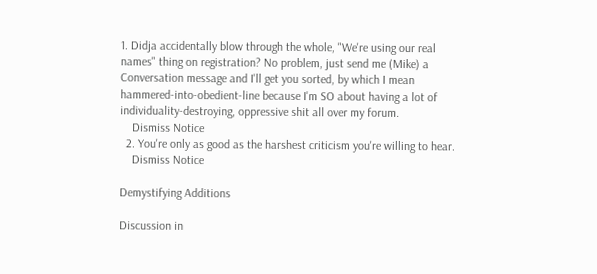1. Didja accidentally blow through the whole, "We're using our real names" thing on registration? No problem, just send me (Mike) a Conversation message and I'll get you sorted, by which I mean hammered-into-obedient-line because I'm SO about having a lot of individuality-destroying, oppressive shit all over my forum.
    Dismiss Notice
  2. You're only as good as the harshest criticism you're willing to hear.
    Dismiss Notice

Demystifying Additions

Discussion in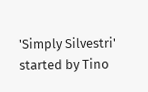'Simply Silvestri' started by Tino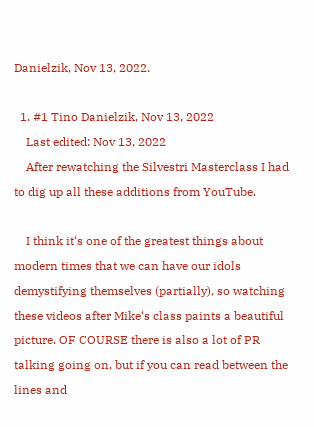Danielzik, Nov 13, 2022.

  1. #1 Tino Danielzik, Nov 13, 2022
    Last edited: Nov 13, 2022
    After rewatching the Silvestri Masterclass I had to dig up all these additions from YouTube.

    I think it‘s one of the greatest things about modern times that we can have our idols demystifying themselves (partially), so watching these videos after Mike‘s class paints a beautiful picture. OF COURSE there is also a lot of PR talking going on, but if you can read between the lines and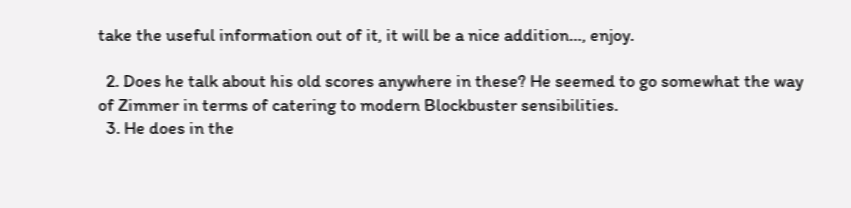take the useful information out of it, it will be a nice addition…, enjoy.

  2. Does he talk about his old scores anywhere in these? He seemed to go somewhat the way of Zimmer in terms of catering to modern Blockbuster sensibilities.
  3. He does in the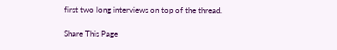first two long interviews on top of the thread.

Share This Page